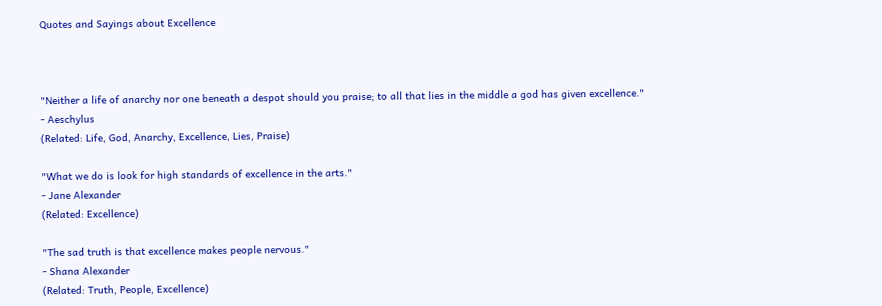Quotes and Sayings about Excellence



"Neither a life of anarchy nor one beneath a despot should you praise; to all that lies in the middle a god has given excellence."
- Aeschylus
(Related: Life, God, Anarchy, Excellence, Lies, Praise)

"What we do is look for high standards of excellence in the arts."
- Jane Alexander
(Related: Excellence)

"The sad truth is that excellence makes people nervous."
- Shana Alexander
(Related: Truth, People, Excellence)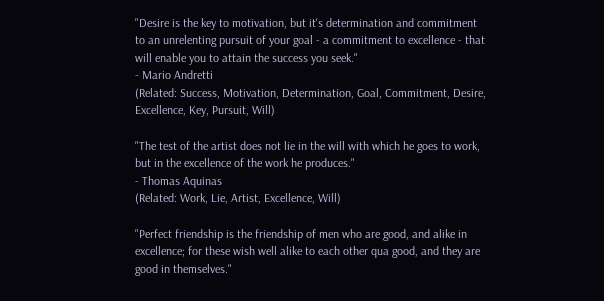"Desire is the key to motivation, but it's determination and commitment to an unrelenting pursuit of your goal - a commitment to excellence - that will enable you to attain the success you seek."
- Mario Andretti
(Related: Success, Motivation, Determination, Goal, Commitment, Desire, Excellence, Key, Pursuit, Will)

"The test of the artist does not lie in the will with which he goes to work, but in the excellence of the work he produces."
- Thomas Aquinas
(Related: Work, Lie, Artist, Excellence, Will)

"Perfect friendship is the friendship of men who are good, and alike in excellence; for these wish well alike to each other qua good, and they are good in themselves."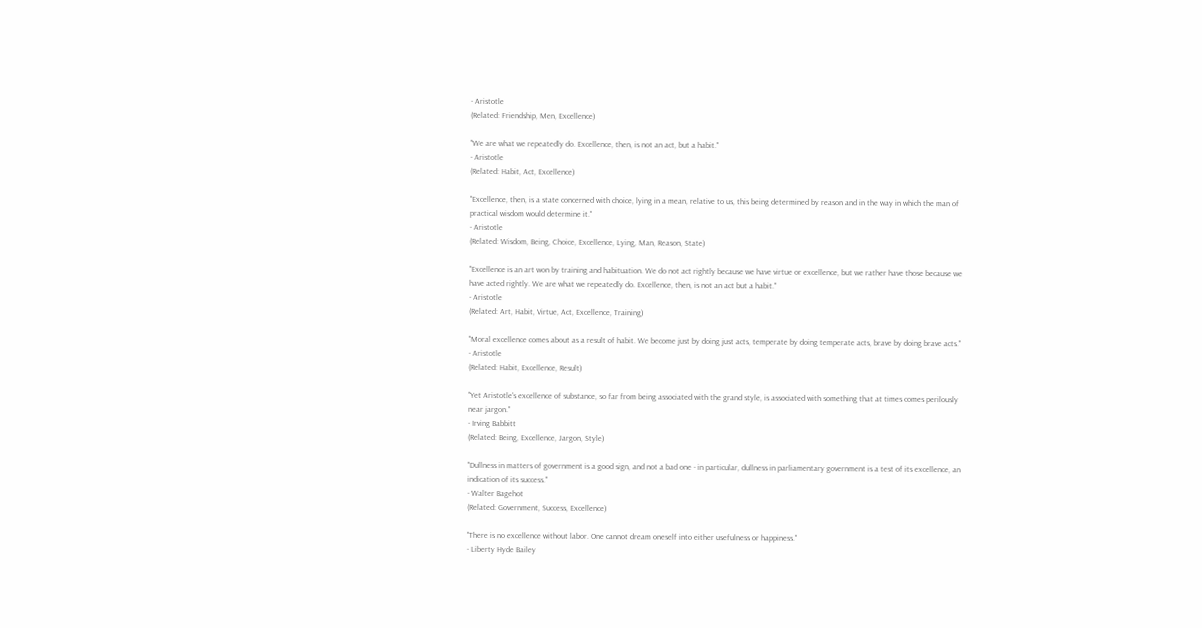- Aristotle
(Related: Friendship, Men, Excellence)

"We are what we repeatedly do. Excellence, then, is not an act, but a habit."
- Aristotle
(Related: Habit, Act, Excellence)

"Excellence, then, is a state concerned with choice, lying in a mean, relative to us, this being determined by reason and in the way in which the man of practical wisdom would determine it."
- Aristotle
(Related: Wisdom, Being, Choice, Excellence, Lying, Man, Reason, State)

"Excellence is an art won by training and habituation. We do not act rightly because we have virtue or excellence, but we rather have those because we have acted rightly. We are what we repeatedly do. Excellence, then, is not an act but a habit."
- Aristotle
(Related: Art, Habit, Virtue, Act, Excellence, Training)

"Moral excellence comes about as a result of habit. We become just by doing just acts, temperate by doing temperate acts, brave by doing brave acts."
- Aristotle
(Related: Habit, Excellence, Result)

"Yet Aristotle's excellence of substance, so far from being associated with the grand style, is associated with something that at times comes perilously near jargon."
- Irving Babbitt
(Related: Being, Excellence, Jargon, Style)

"Dullness in matters of government is a good sign, and not a bad one - in particular, dullness in parliamentary government is a test of its excellence, an indication of its success."
- Walter Bagehot
(Related: Government, Success, Excellence)

"There is no excellence without labor. One cannot dream oneself into either usefulness or happiness."
- Liberty Hyde Bailey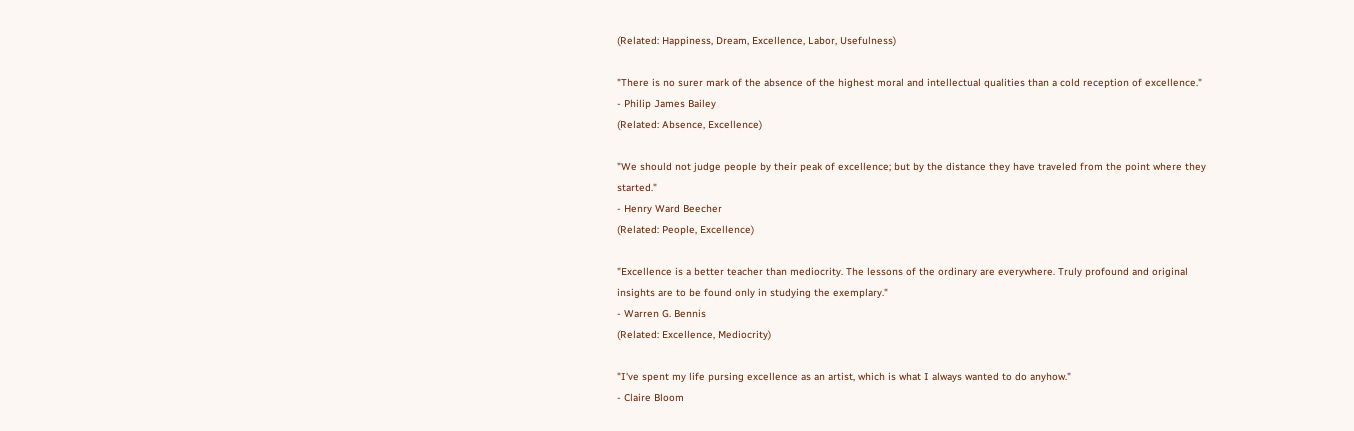(Related: Happiness, Dream, Excellence, Labor, Usefulness)

"There is no surer mark of the absence of the highest moral and intellectual qualities than a cold reception of excellence."
- Philip James Bailey
(Related: Absence, Excellence)

"We should not judge people by their peak of excellence; but by the distance they have traveled from the point where they started."
- Henry Ward Beecher
(Related: People, Excellence)

"Excellence is a better teacher than mediocrity. The lessons of the ordinary are everywhere. Truly profound and original insights are to be found only in studying the exemplary."
- Warren G. Bennis
(Related: Excellence, Mediocrity)

"I've spent my life pursing excellence as an artist, which is what I always wanted to do anyhow."
- Claire Bloom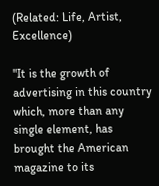(Related: Life, Artist, Excellence)

"It is the growth of advertising in this country which, more than any single element, has brought the American magazine to its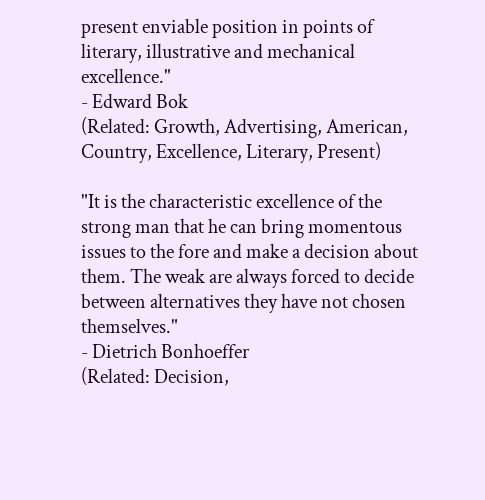present enviable position in points of literary, illustrative and mechanical excellence."
- Edward Bok
(Related: Growth, Advertising, American, Country, Excellence, Literary, Present)

"It is the characteristic excellence of the strong man that he can bring momentous issues to the fore and make a decision about them. The weak are always forced to decide between alternatives they have not chosen themselves."
- Dietrich Bonhoeffer
(Related: Decision,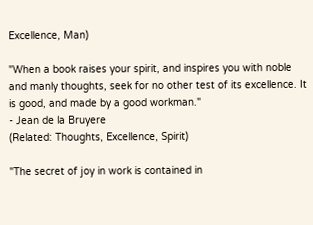Excellence, Man)

"When a book raises your spirit, and inspires you with noble and manly thoughts, seek for no other test of its excellence. It is good, and made by a good workman."
- Jean de la Bruyere
(Related: Thoughts, Excellence, Spirit)

"The secret of joy in work is contained in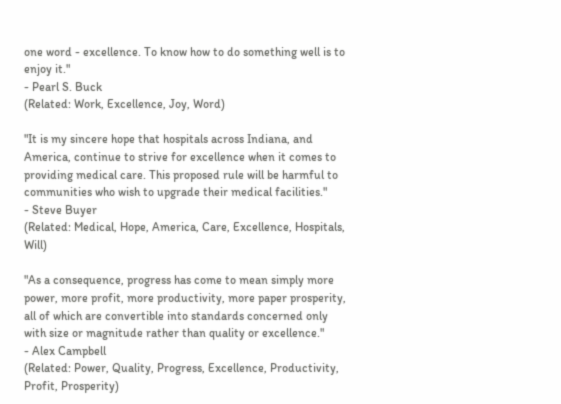one word - excellence. To know how to do something well is to enjoy it."
- Pearl S. Buck
(Related: Work, Excellence, Joy, Word)

"It is my sincere hope that hospitals across Indiana, and America, continue to strive for excellence when it comes to providing medical care. This proposed rule will be harmful to communities who wish to upgrade their medical facilities."
- Steve Buyer
(Related: Medical, Hope, America, Care, Excellence, Hospitals, Will)

"As a consequence, progress has come to mean simply more power, more profit, more productivity, more paper prosperity, all of which are convertible into standards concerned only with size or magnitude rather than quality or excellence."
- Alex Campbell
(Related: Power, Quality, Progress, Excellence, Productivity, Profit, Prosperity)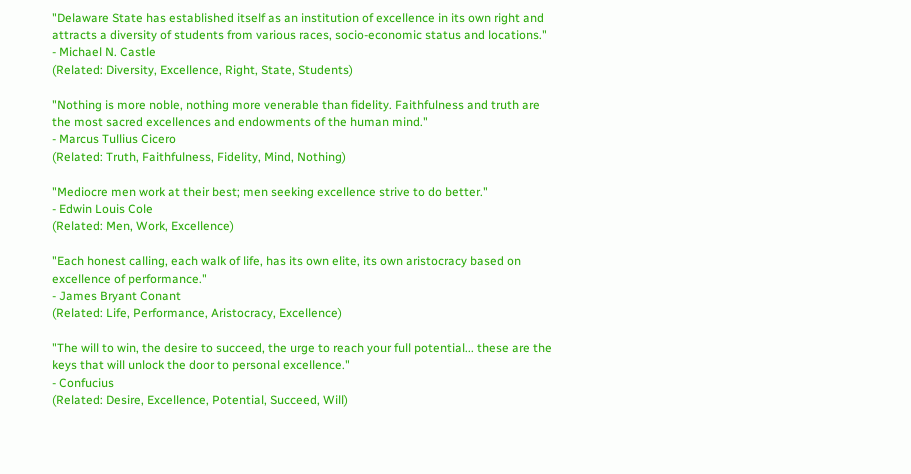"Delaware State has established itself as an institution of excellence in its own right and attracts a diversity of students from various races, socio-economic status and locations."
- Michael N. Castle
(Related: Diversity, Excellence, Right, State, Students)

"Nothing is more noble, nothing more venerable than fidelity. Faithfulness and truth are the most sacred excellences and endowments of the human mind."
- Marcus Tullius Cicero
(Related: Truth, Faithfulness, Fidelity, Mind, Nothing)

"Mediocre men work at their best; men seeking excellence strive to do better."
- Edwin Louis Cole
(Related: Men, Work, Excellence)

"Each honest calling, each walk of life, has its own elite, its own aristocracy based on excellence of performance."
- James Bryant Conant
(Related: Life, Performance, Aristocracy, Excellence)

"The will to win, the desire to succeed, the urge to reach your full potential... these are the keys that will unlock the door to personal excellence."
- Confucius
(Related: Desire, Excellence, Potential, Succeed, Will)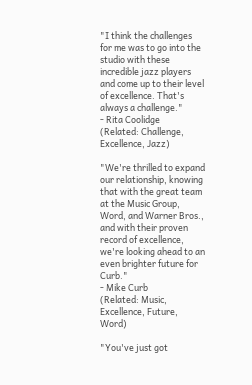"I think the challenges for me was to go into the studio with these incredible jazz players and come up to their level of excellence. That's always a challenge."
- Rita Coolidge
(Related: Challenge, Excellence, Jazz)

"We're thrilled to expand our relationship, knowing that with the great team at the Music Group, Word, and Warner Bros., and with their proven record of excellence, we're looking ahead to an even brighter future for Curb."
- Mike Curb
(Related: Music, Excellence, Future, Word)

"You've just got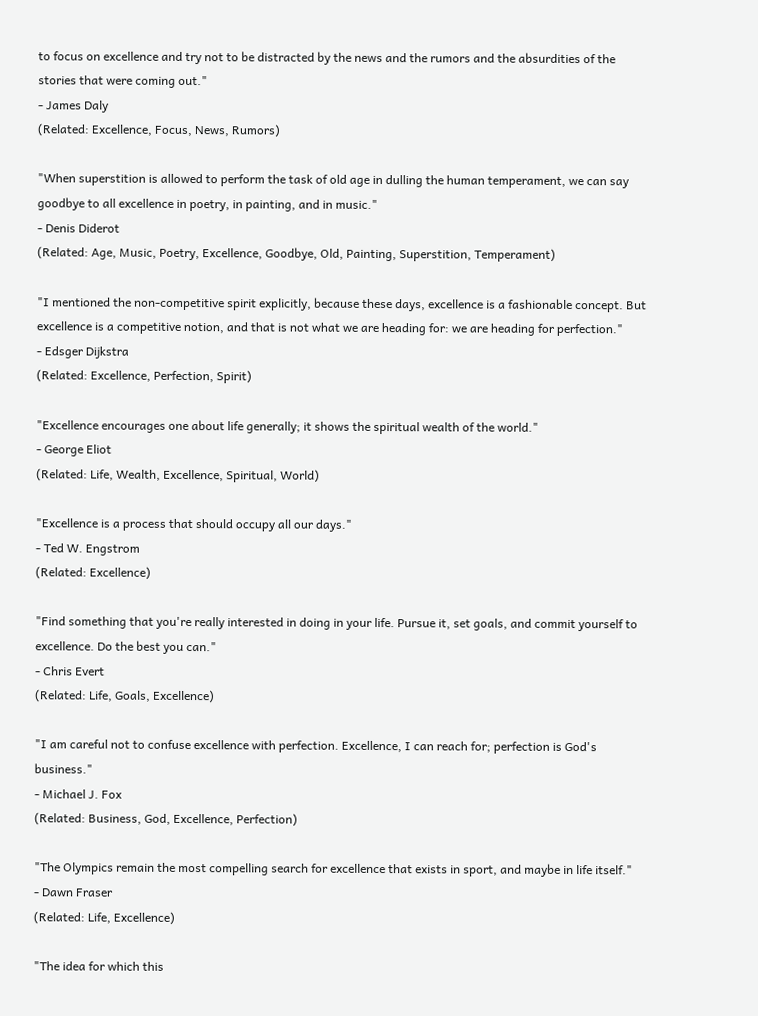to focus on excellence and try not to be distracted by the news and the rumors and the absurdities of the stories that were coming out."
- James Daly
(Related: Excellence, Focus, News, Rumors)

"When superstition is allowed to perform the task of old age in dulling the human temperament, we can say goodbye to all excellence in poetry, in painting, and in music."
- Denis Diderot
(Related: Age, Music, Poetry, Excellence, Goodbye, Old, Painting, Superstition, Temperament)

"I mentioned the non-competitive spirit explicitly, because these days, excellence is a fashionable concept. But excellence is a competitive notion, and that is not what we are heading for: we are heading for perfection."
- Edsger Dijkstra
(Related: Excellence, Perfection, Spirit)

"Excellence encourages one about life generally; it shows the spiritual wealth of the world."
- George Eliot
(Related: Life, Wealth, Excellence, Spiritual, World)

"Excellence is a process that should occupy all our days."
- Ted W. Engstrom
(Related: Excellence)

"Find something that you're really interested in doing in your life. Pursue it, set goals, and commit yourself to excellence. Do the best you can."
- Chris Evert
(Related: Life, Goals, Excellence)

"I am careful not to confuse excellence with perfection. Excellence, I can reach for; perfection is God's business."
- Michael J. Fox
(Related: Business, God, Excellence, Perfection)

"The Olympics remain the most compelling search for excellence that exists in sport, and maybe in life itself."
- Dawn Fraser
(Related: Life, Excellence)

"The idea for which this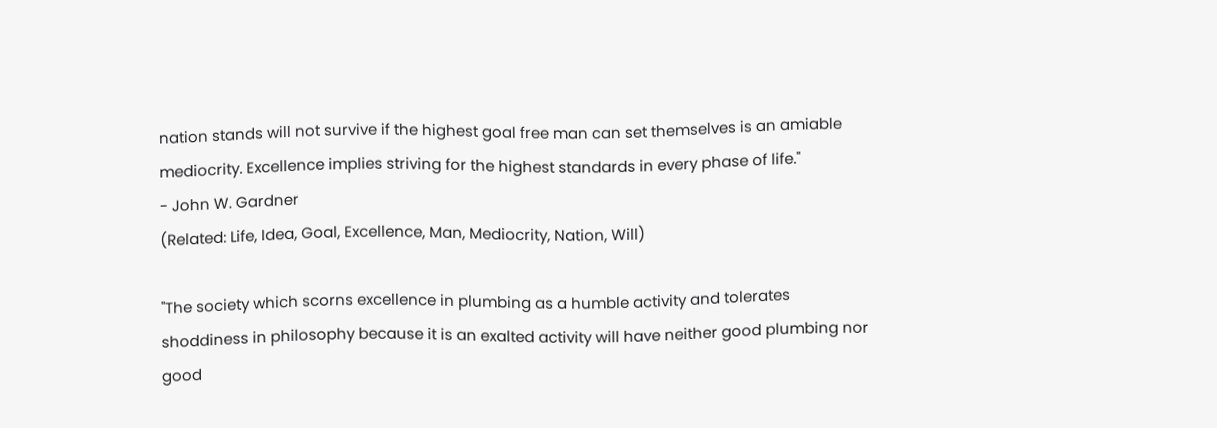nation stands will not survive if the highest goal free man can set themselves is an amiable mediocrity. Excellence implies striving for the highest standards in every phase of life."
- John W. Gardner
(Related: Life, Idea, Goal, Excellence, Man, Mediocrity, Nation, Will)

"The society which scorns excellence in plumbing as a humble activity and tolerates shoddiness in philosophy because it is an exalted activity will have neither good plumbing nor good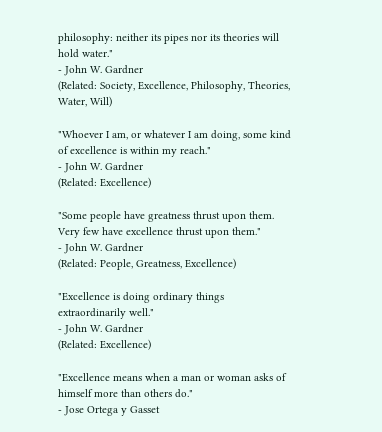philosophy: neither its pipes nor its theories will hold water."
- John W. Gardner
(Related: Society, Excellence, Philosophy, Theories, Water, Will)

"Whoever I am, or whatever I am doing, some kind of excellence is within my reach."
- John W. Gardner
(Related: Excellence)

"Some people have greatness thrust upon them. Very few have excellence thrust upon them."
- John W. Gardner
(Related: People, Greatness, Excellence)

"Excellence is doing ordinary things extraordinarily well."
- John W. Gardner
(Related: Excellence)

"Excellence means when a man or woman asks of himself more than others do."
- Jose Ortega y Gasset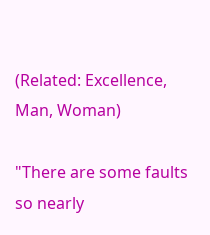(Related: Excellence, Man, Woman)

"There are some faults so nearly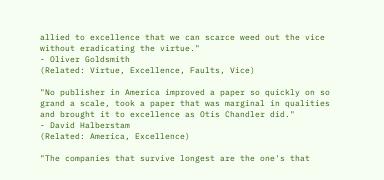allied to excellence that we can scarce weed out the vice without eradicating the virtue."
- Oliver Goldsmith
(Related: Virtue, Excellence, Faults, Vice)

"No publisher in America improved a paper so quickly on so grand a scale, took a paper that was marginal in qualities and brought it to excellence as Otis Chandler did."
- David Halberstam
(Related: America, Excellence)

"The companies that survive longest are the one's that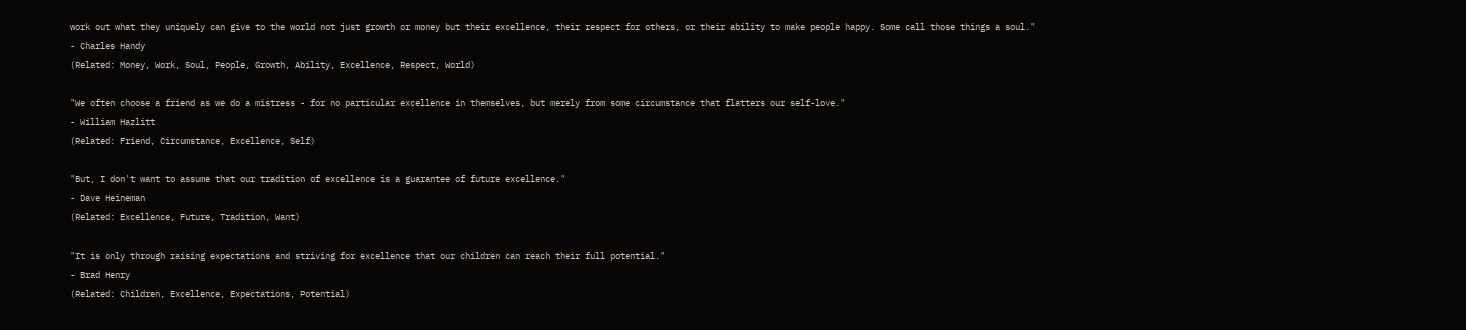work out what they uniquely can give to the world not just growth or money but their excellence, their respect for others, or their ability to make people happy. Some call those things a soul."
- Charles Handy
(Related: Money, Work, Soul, People, Growth, Ability, Excellence, Respect, World)

"We often choose a friend as we do a mistress - for no particular excellence in themselves, but merely from some circumstance that flatters our self-love."
- William Hazlitt
(Related: Friend, Circumstance, Excellence, Self)

"But, I don't want to assume that our tradition of excellence is a guarantee of future excellence."
- Dave Heineman
(Related: Excellence, Future, Tradition, Want)

"It is only through raising expectations and striving for excellence that our children can reach their full potential."
- Brad Henry
(Related: Children, Excellence, Expectations, Potential)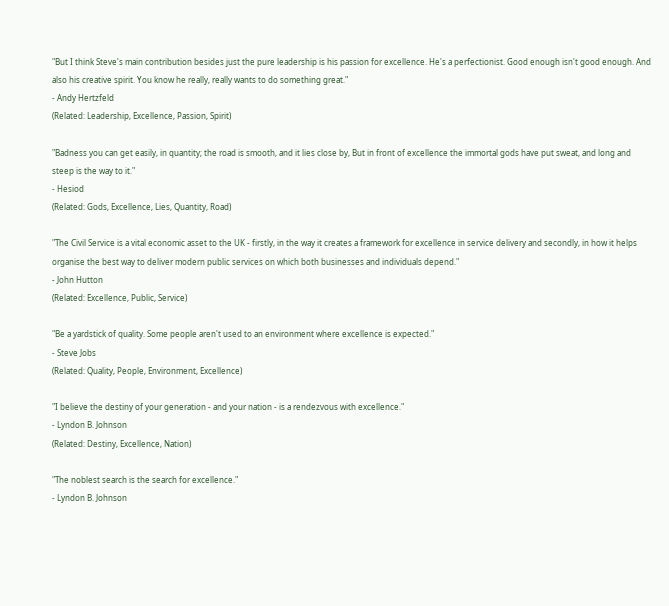"But I think Steve's main contribution besides just the pure leadership is his passion for excellence. He's a perfectionist. Good enough isn't good enough. And also his creative spirit. You know he really, really wants to do something great."
- Andy Hertzfeld
(Related: Leadership, Excellence, Passion, Spirit)

"Badness you can get easily, in quantity; the road is smooth, and it lies close by, But in front of excellence the immortal gods have put sweat, and long and steep is the way to it."
- Hesiod
(Related: Gods, Excellence, Lies, Quantity, Road)

"The Civil Service is a vital economic asset to the UK - firstly, in the way it creates a framework for excellence in service delivery and secondly, in how it helps organise the best way to deliver modern public services on which both businesses and individuals depend."
- John Hutton
(Related: Excellence, Public, Service)

"Be a yardstick of quality. Some people aren't used to an environment where excellence is expected."
- Steve Jobs
(Related: Quality, People, Environment, Excellence)

"I believe the destiny of your generation - and your nation - is a rendezvous with excellence."
- Lyndon B. Johnson
(Related: Destiny, Excellence, Nation)

"The noblest search is the search for excellence."
- Lyndon B. Johnson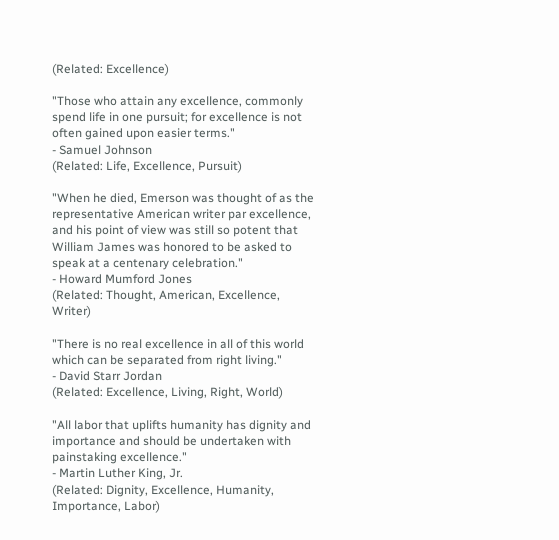(Related: Excellence)

"Those who attain any excellence, commonly spend life in one pursuit; for excellence is not often gained upon easier terms."
- Samuel Johnson
(Related: Life, Excellence, Pursuit)

"When he died, Emerson was thought of as the representative American writer par excellence, and his point of view was still so potent that William James was honored to be asked to speak at a centenary celebration."
- Howard Mumford Jones
(Related: Thought, American, Excellence, Writer)

"There is no real excellence in all of this world which can be separated from right living."
- David Starr Jordan
(Related: Excellence, Living, Right, World)

"All labor that uplifts humanity has dignity and importance and should be undertaken with painstaking excellence."
- Martin Luther King, Jr.
(Related: Dignity, Excellence, Humanity, Importance, Labor)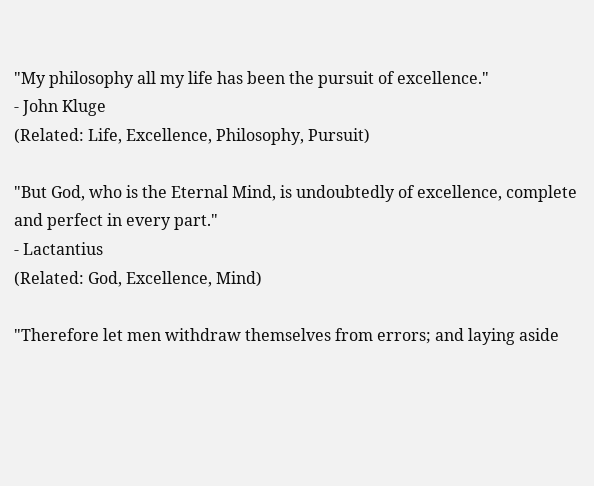"My philosophy all my life has been the pursuit of excellence."
- John Kluge
(Related: Life, Excellence, Philosophy, Pursuit)

"But God, who is the Eternal Mind, is undoubtedly of excellence, complete and perfect in every part."
- Lactantius
(Related: God, Excellence, Mind)

"Therefore let men withdraw themselves from errors; and laying aside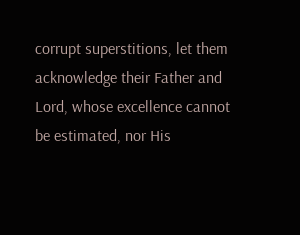corrupt superstitions, let them acknowledge their Father and Lord, whose excellence cannot be estimated, nor His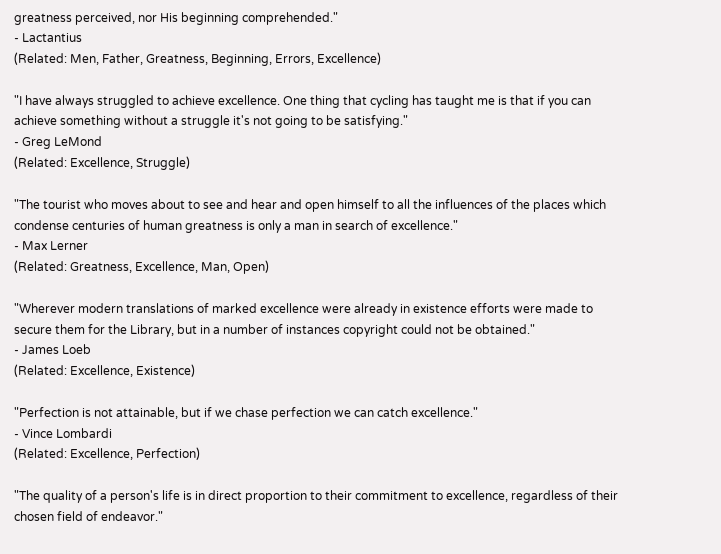greatness perceived, nor His beginning comprehended."
- Lactantius
(Related: Men, Father, Greatness, Beginning, Errors, Excellence)

"I have always struggled to achieve excellence. One thing that cycling has taught me is that if you can achieve something without a struggle it's not going to be satisfying."
- Greg LeMond
(Related: Excellence, Struggle)

"The tourist who moves about to see and hear and open himself to all the influences of the places which condense centuries of human greatness is only a man in search of excellence."
- Max Lerner
(Related: Greatness, Excellence, Man, Open)

"Wherever modern translations of marked excellence were already in existence efforts were made to secure them for the Library, but in a number of instances copyright could not be obtained."
- James Loeb
(Related: Excellence, Existence)

"Perfection is not attainable, but if we chase perfection we can catch excellence."
- Vince Lombardi
(Related: Excellence, Perfection)

"The quality of a person's life is in direct proportion to their commitment to excellence, regardless of their chosen field of endeavor."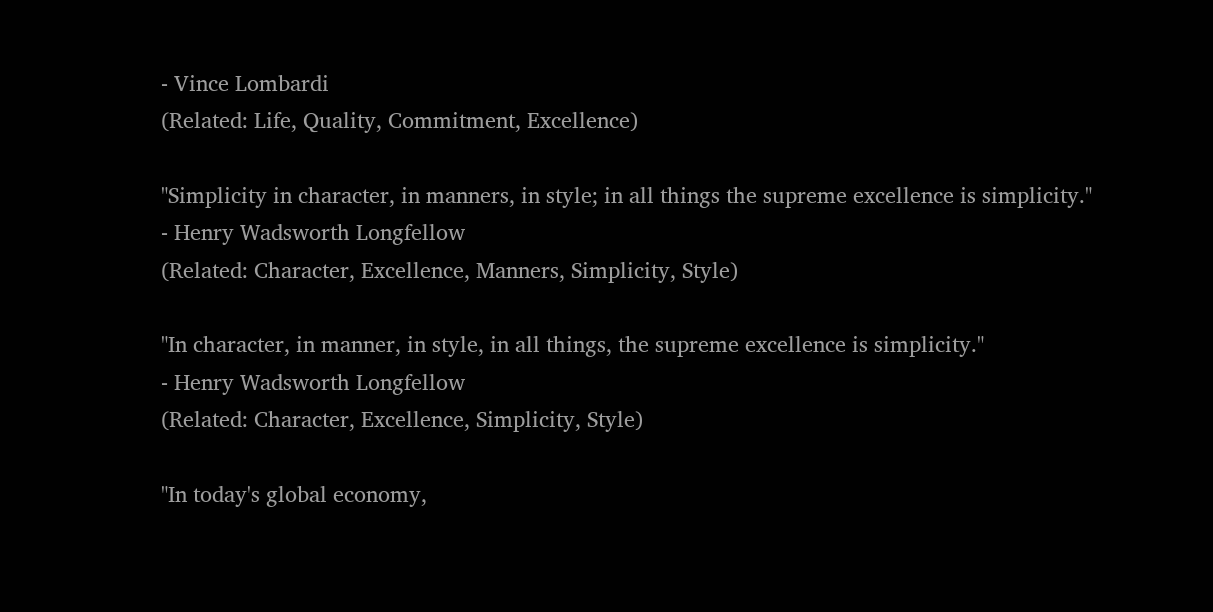- Vince Lombardi
(Related: Life, Quality, Commitment, Excellence)

"Simplicity in character, in manners, in style; in all things the supreme excellence is simplicity."
- Henry Wadsworth Longfellow
(Related: Character, Excellence, Manners, Simplicity, Style)

"In character, in manner, in style, in all things, the supreme excellence is simplicity."
- Henry Wadsworth Longfellow
(Related: Character, Excellence, Simplicity, Style)

"In today's global economy,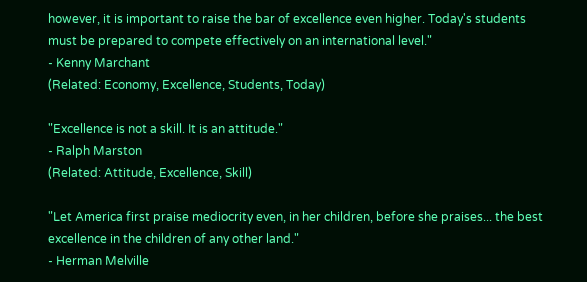however, it is important to raise the bar of excellence even higher. Today's students must be prepared to compete effectively on an international level."
- Kenny Marchant
(Related: Economy, Excellence, Students, Today)

"Excellence is not a skill. It is an attitude."
- Ralph Marston
(Related: Attitude, Excellence, Skill)

"Let America first praise mediocrity even, in her children, before she praises... the best excellence in the children of any other land."
- Herman Melville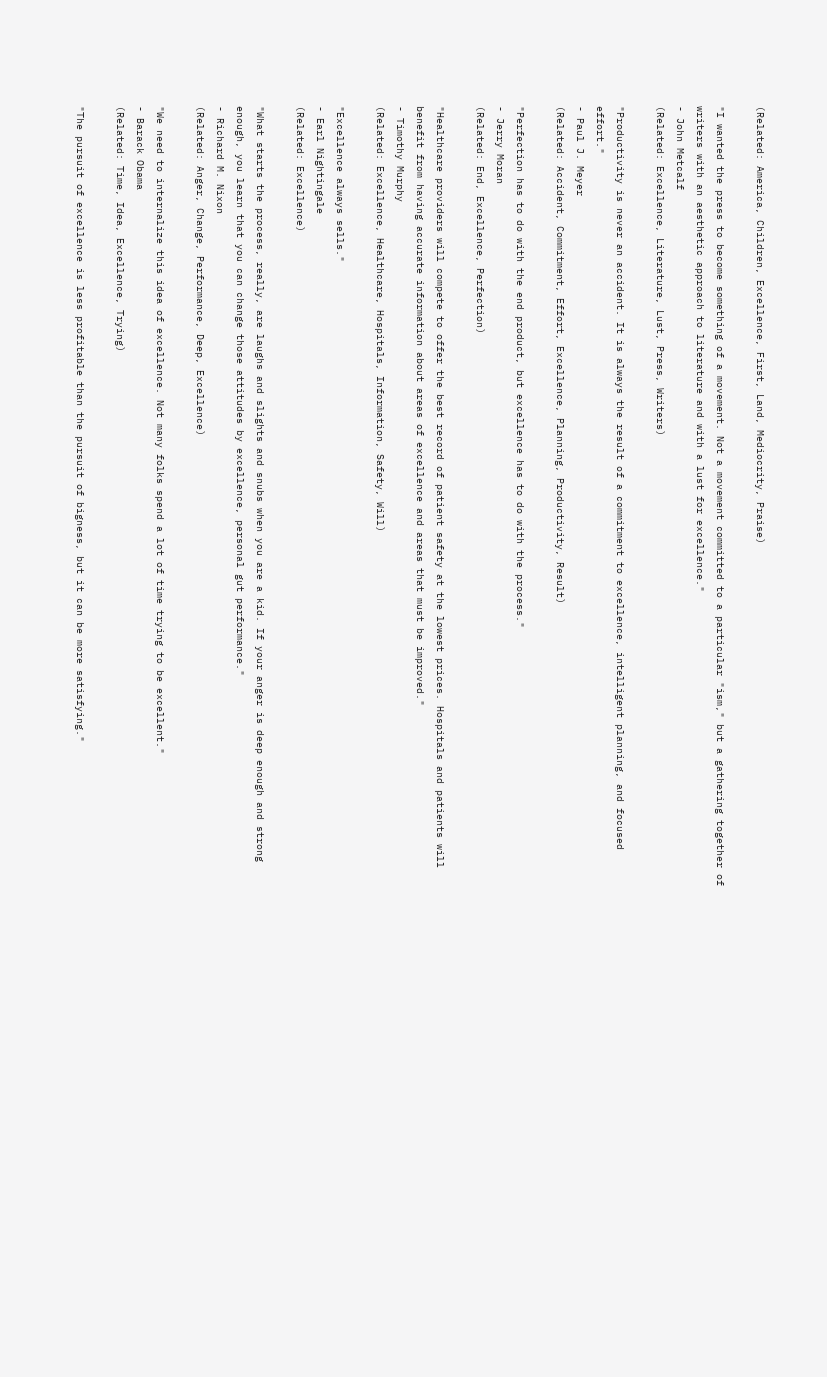(Related: America, Children, Excellence, First, Land, Mediocrity, Praise)

"I wanted the press to become something of a movement. Not a movement committed to a particular "ism," but a gathering together of writers with an aesthetic approach to literature and with a lust for excellence."
- John Metcalf
(Related: Excellence, Literature, Lust, Press, Writers)

"Productivity is never an accident. It is always the result of a commitment to excellence, intelligent planning, and focused effort."
- Paul J. Meyer
(Related: Accident, Commitment, Effort, Excellence, Planning, Productivity, Result)

"Perfection has to do with the end product, but excellence has to do with the process."
- Jerry Moran
(Related: End, Excellence, Perfection)

"Healthcare providers will compete to offer the best record of patient safety at the lowest prices. Hospitals and patients will benefit from having accurate information about areas of excellence and areas that must be improved."
- Timothy Murphy
(Related: Excellence, Healthcare, Hospitals, Information, Safety, Will)

"Excellence always sells."
- Earl Nightingale
(Related: Excellence)

"What starts the process, really, are laughs and slights and snubs when you are a kid. If your anger is deep enough and strong enough, you learn that you can change those attitudes by excellence, personal gut performance."
- Richard M. Nixon
(Related: Anger, Change, Performance, Deep, Excellence)

"We need to internalize this idea of excellence. Not many folks spend a lot of time trying to be excellent."
- Barack Obama
(Related: Time, Idea, Excellence, Trying)

"The pursuit of excellence is less profitable than the pursuit of bigness, but it can be more satisfying."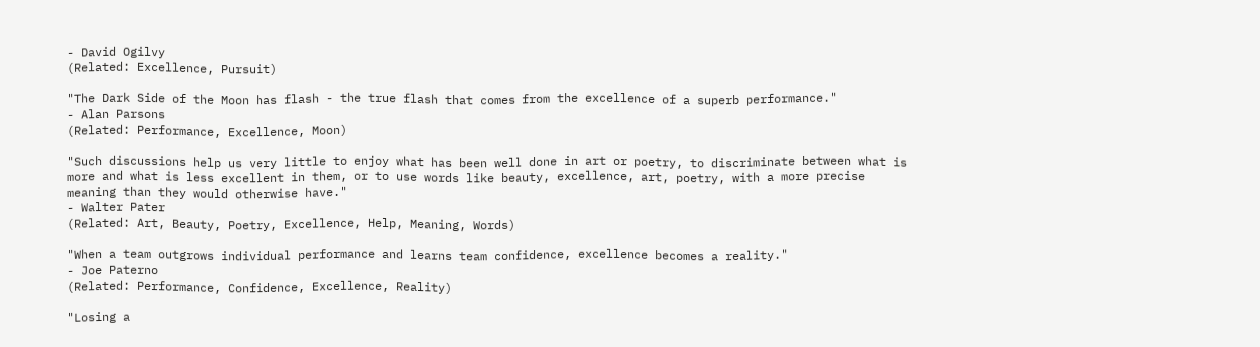- David Ogilvy
(Related: Excellence, Pursuit)

"The Dark Side of the Moon has flash - the true flash that comes from the excellence of a superb performance."
- Alan Parsons
(Related: Performance, Excellence, Moon)

"Such discussions help us very little to enjoy what has been well done in art or poetry, to discriminate between what is more and what is less excellent in them, or to use words like beauty, excellence, art, poetry, with a more precise meaning than they would otherwise have."
- Walter Pater
(Related: Art, Beauty, Poetry, Excellence, Help, Meaning, Words)

"When a team outgrows individual performance and learns team confidence, excellence becomes a reality."
- Joe Paterno
(Related: Performance, Confidence, Excellence, Reality)

"Losing a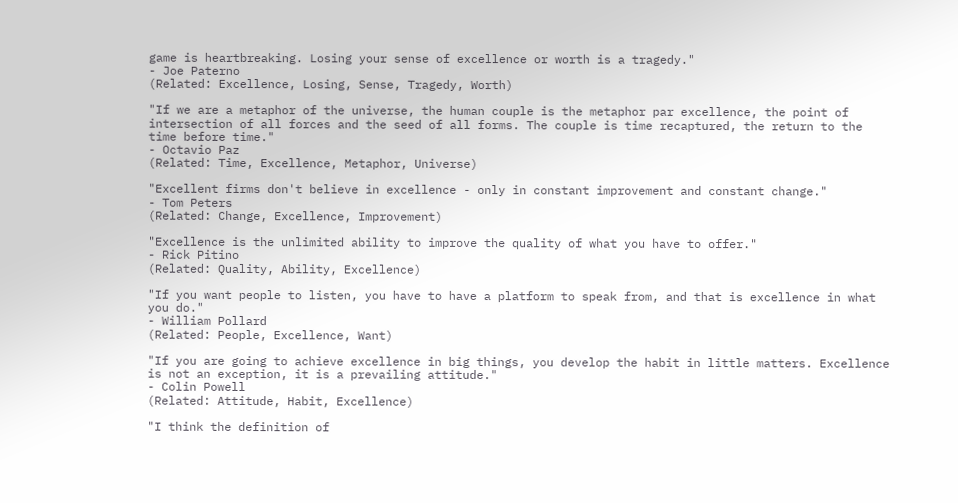game is heartbreaking. Losing your sense of excellence or worth is a tragedy."
- Joe Paterno
(Related: Excellence, Losing, Sense, Tragedy, Worth)

"If we are a metaphor of the universe, the human couple is the metaphor par excellence, the point of intersection of all forces and the seed of all forms. The couple is time recaptured, the return to the time before time."
- Octavio Paz
(Related: Time, Excellence, Metaphor, Universe)

"Excellent firms don't believe in excellence - only in constant improvement and constant change."
- Tom Peters
(Related: Change, Excellence, Improvement)

"Excellence is the unlimited ability to improve the quality of what you have to offer."
- Rick Pitino
(Related: Quality, Ability, Excellence)

"If you want people to listen, you have to have a platform to speak from, and that is excellence in what you do."
- William Pollard
(Related: People, Excellence, Want)

"If you are going to achieve excellence in big things, you develop the habit in little matters. Excellence is not an exception, it is a prevailing attitude."
- Colin Powell
(Related: Attitude, Habit, Excellence)

"I think the definition of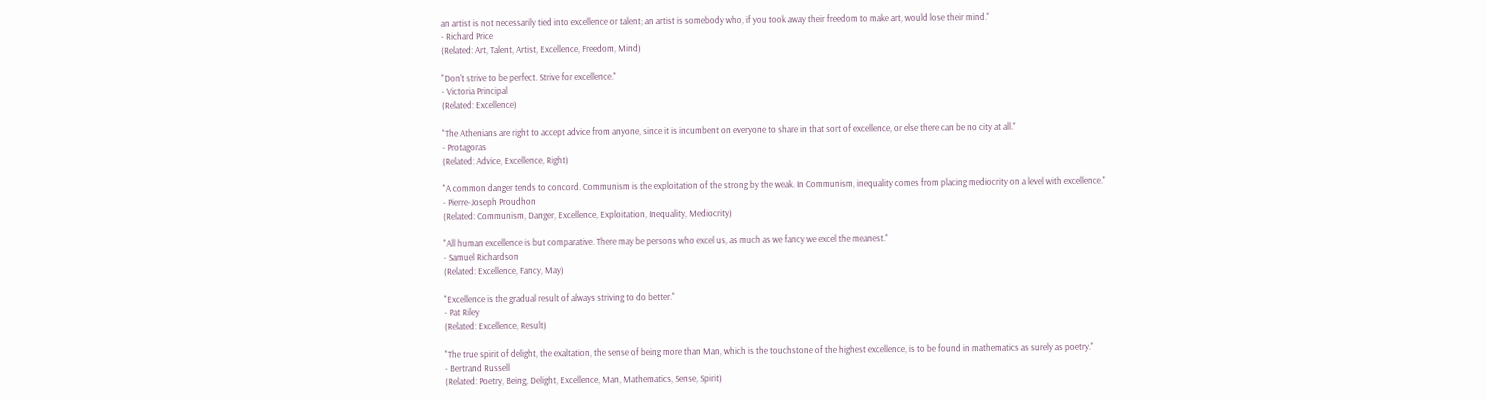an artist is not necessarily tied into excellence or talent; an artist is somebody who, if you took away their freedom to make art, would lose their mind."
- Richard Price
(Related: Art, Talent, Artist, Excellence, Freedom, Mind)

"Don't strive to be perfect. Strive for excellence."
- Victoria Principal
(Related: Excellence)

"The Athenians are right to accept advice from anyone, since it is incumbent on everyone to share in that sort of excellence, or else there can be no city at all."
- Protagoras
(Related: Advice, Excellence, Right)

"A common danger tends to concord. Communism is the exploitation of the strong by the weak. In Communism, inequality comes from placing mediocrity on a level with excellence."
- Pierre-Joseph Proudhon
(Related: Communism, Danger, Excellence, Exploitation, Inequality, Mediocrity)

"All human excellence is but comparative. There may be persons who excel us, as much as we fancy we excel the meanest."
- Samuel Richardson
(Related: Excellence, Fancy, May)

"Excellence is the gradual result of always striving to do better."
- Pat Riley
(Related: Excellence, Result)

"The true spirit of delight, the exaltation, the sense of being more than Man, which is the touchstone of the highest excellence, is to be found in mathematics as surely as poetry."
- Bertrand Russell
(Related: Poetry, Being, Delight, Excellence, Man, Mathematics, Sense, Spirit)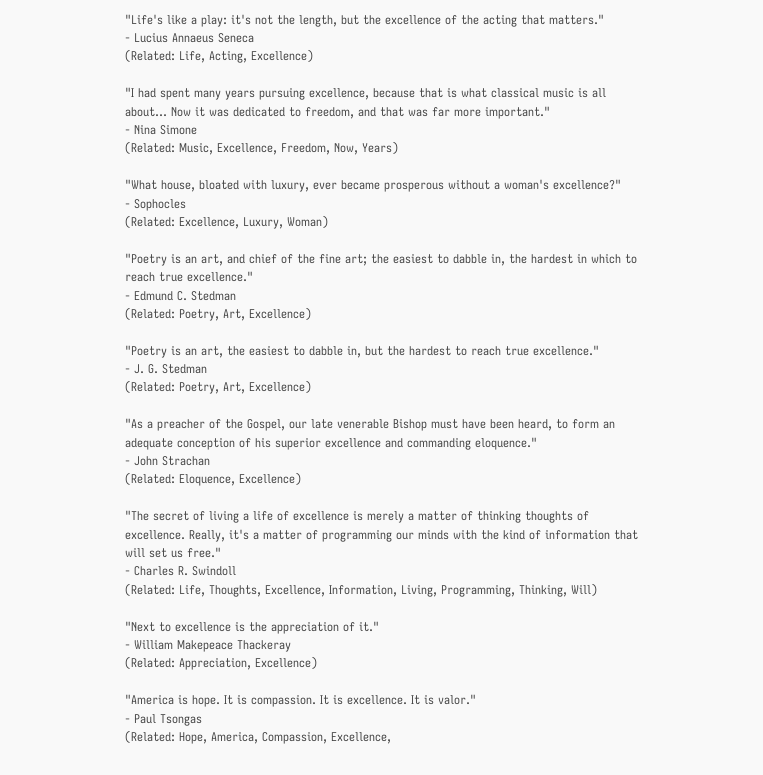"Life's like a play: it's not the length, but the excellence of the acting that matters."
- Lucius Annaeus Seneca
(Related: Life, Acting, Excellence)

"I had spent many years pursuing excellence, because that is what classical music is all about... Now it was dedicated to freedom, and that was far more important."
- Nina Simone
(Related: Music, Excellence, Freedom, Now, Years)

"What house, bloated with luxury, ever became prosperous without a woman's excellence?"
- Sophocles
(Related: Excellence, Luxury, Woman)

"Poetry is an art, and chief of the fine art; the easiest to dabble in, the hardest in which to reach true excellence."
- Edmund C. Stedman
(Related: Poetry, Art, Excellence)

"Poetry is an art, the easiest to dabble in, but the hardest to reach true excellence."
- J. G. Stedman
(Related: Poetry, Art, Excellence)

"As a preacher of the Gospel, our late venerable Bishop must have been heard, to form an adequate conception of his superior excellence and commanding eloquence."
- John Strachan
(Related: Eloquence, Excellence)

"The secret of living a life of excellence is merely a matter of thinking thoughts of excellence. Really, it's a matter of programming our minds with the kind of information that will set us free."
- Charles R. Swindoll
(Related: Life, Thoughts, Excellence, Information, Living, Programming, Thinking, Will)

"Next to excellence is the appreciation of it."
- William Makepeace Thackeray
(Related: Appreciation, Excellence)

"America is hope. It is compassion. It is excellence. It is valor."
- Paul Tsongas
(Related: Hope, America, Compassion, Excellence,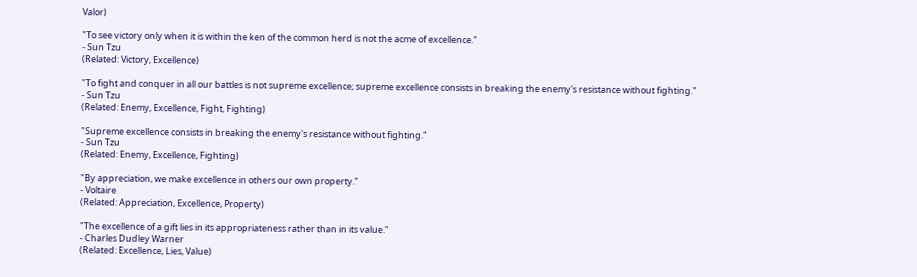Valor)

"To see victory only when it is within the ken of the common herd is not the acme of excellence."
- Sun Tzu
(Related: Victory, Excellence)

"To fight and conquer in all our battles is not supreme excellence; supreme excellence consists in breaking the enemy's resistance without fighting."
- Sun Tzu
(Related: Enemy, Excellence, Fight, Fighting)

"Supreme excellence consists in breaking the enemy's resistance without fighting."
- Sun Tzu
(Related: Enemy, Excellence, Fighting)

"By appreciation, we make excellence in others our own property."
- Voltaire
(Related: Appreciation, Excellence, Property)

"The excellence of a gift lies in its appropriateness rather than in its value."
- Charles Dudley Warner
(Related: Excellence, Lies, Value)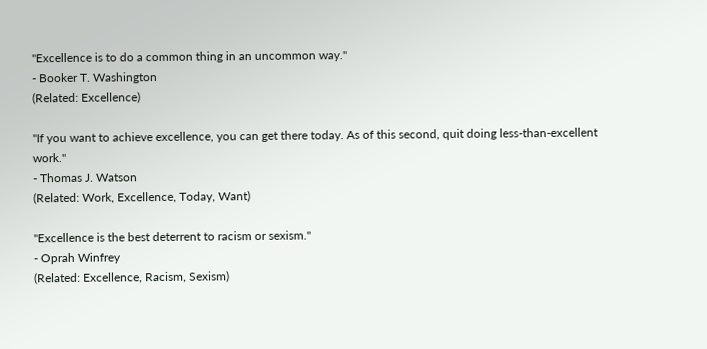"Excellence is to do a common thing in an uncommon way."
- Booker T. Washington
(Related: Excellence)

"If you want to achieve excellence, you can get there today. As of this second, quit doing less-than-excellent work."
- Thomas J. Watson
(Related: Work, Excellence, Today, Want)

"Excellence is the best deterrent to racism or sexism."
- Oprah Winfrey
(Related: Excellence, Racism, Sexism)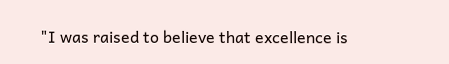"I was raised to believe that excellence is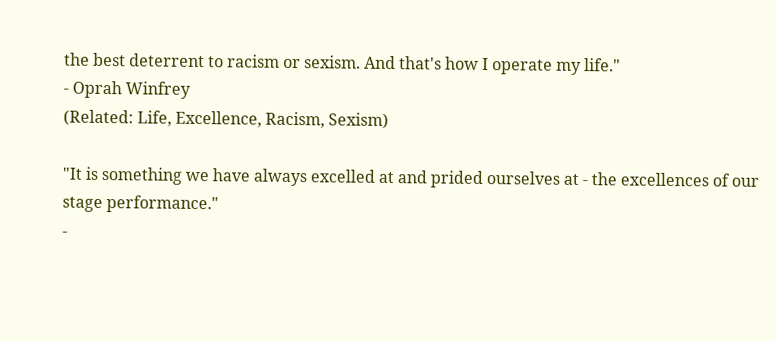the best deterrent to racism or sexism. And that's how I operate my life."
- Oprah Winfrey
(Related: Life, Excellence, Racism, Sexism)

"It is something we have always excelled at and prided ourselves at - the excellences of our stage performance."
-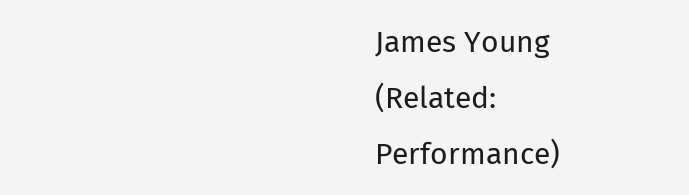James Young
(Related: Performance)